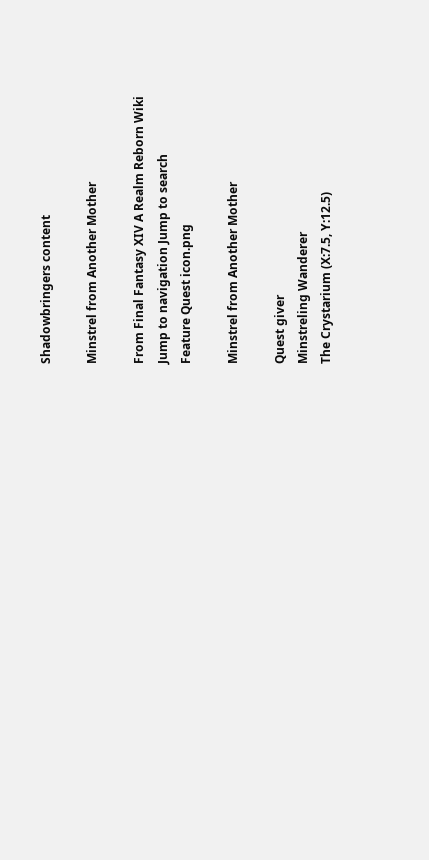Shadowbringers content

Minstrel from Another Mother

From Final Fantasy XIV A Realm Reborn Wiki
Jump to navigation Jump to search
Feature Quest icon.png

Minstrel from Another Mother

Quest giver
Minstreling Wanderer
The Crystarium (X:7.5, Y:12.5)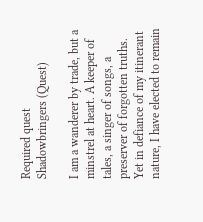Required quest
Shadowbringers (Quest)

I am a wanderer by trade, but a minstrel at heart. A keeper of tales, a singer of songs, a preserver of forgotten truths. Yet in defiance of my itinerant nature, I have elected to remain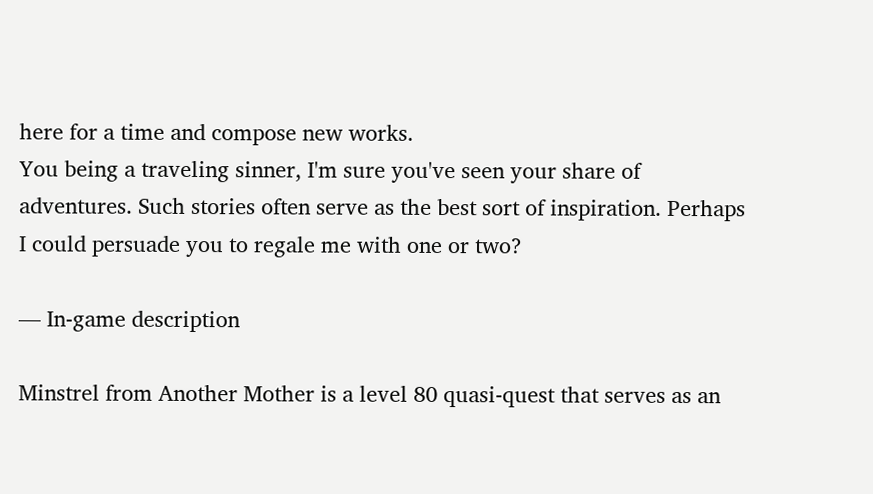here for a time and compose new works.
You being a traveling sinner, I'm sure you've seen your share of adventures. Such stories often serve as the best sort of inspiration. Perhaps I could persuade you to regale me with one or two?

— In-game description

Minstrel from Another Mother is a level 80 quasi-quest that serves as an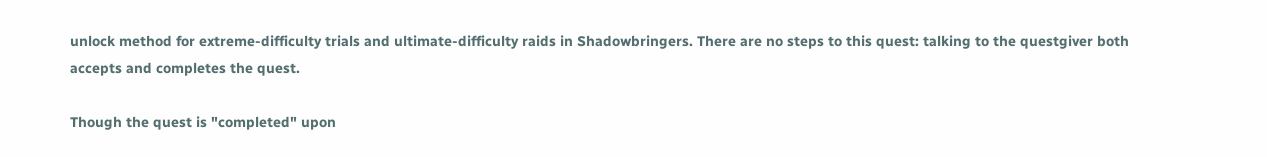unlock method for extreme-difficulty trials and ultimate-difficulty raids in Shadowbringers. There are no steps to this quest: talking to the questgiver both accepts and completes the quest.

Though the quest is "completed" upon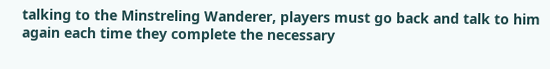talking to the Minstreling Wanderer, players must go back and talk to him again each time they complete the necessary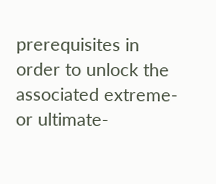prerequisites in order to unlock the associated extreme- or ultimate-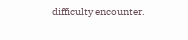difficulty encounter.